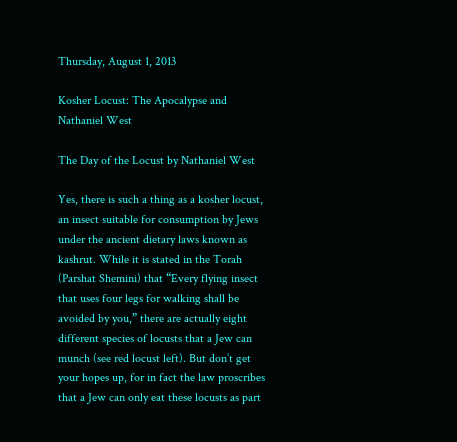Thursday, August 1, 2013

Kosher Locust: The Apocalypse and Nathaniel West

The Day of the Locust by Nathaniel West

Yes, there is such a thing as a kosher locust, an insect suitable for consumption by Jews under the ancient dietary laws known as kashrut. While it is stated in the Torah (Parshat Shemini) that “Every flying insect that uses four legs for walking shall be avoided by you,” there are actually eight different species of locusts that a Jew can munch (see red locust left). But don’t get your hopes up, for in fact the law proscribes that a Jew can only eat these locusts as part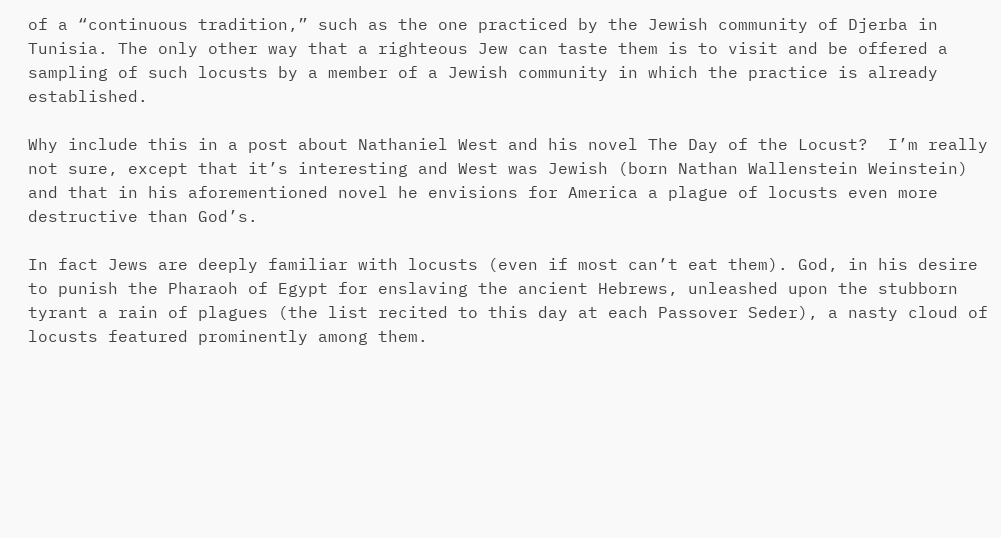of a “continuous tradition,” such as the one practiced by the Jewish community of Djerba in Tunisia. The only other way that a righteous Jew can taste them is to visit and be offered a sampling of such locusts by a member of a Jewish community in which the practice is already established.

Why include this in a post about Nathaniel West and his novel The Day of the Locust?  I’m really not sure, except that it’s interesting and West was Jewish (born Nathan Wallenstein Weinstein) and that in his aforementioned novel he envisions for America a plague of locusts even more destructive than God’s.

In fact Jews are deeply familiar with locusts (even if most can’t eat them). God, in his desire to punish the Pharaoh of Egypt for enslaving the ancient Hebrews, unleashed upon the stubborn tyrant a rain of plagues (the list recited to this day at each Passover Seder), a nasty cloud of locusts featured prominently among them.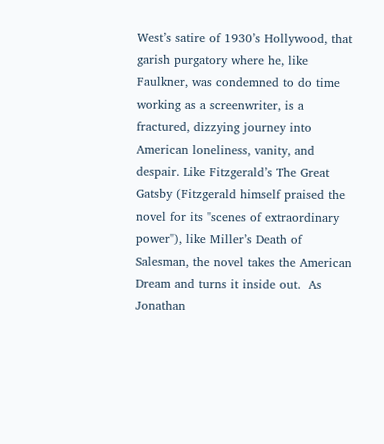West’s satire of 1930’s Hollywood, that garish purgatory where he, like Faulkner, was condemned to do time working as a screenwriter, is a fractured, dizzying journey into American loneliness, vanity, and despair. Like Fitzgerald’s The Great Gatsby (Fitzgerald himself praised the novel for its "scenes of extraordinary power"), like Miller’s Death of Salesman, the novel takes the American Dream and turns it inside out.  As Jonathan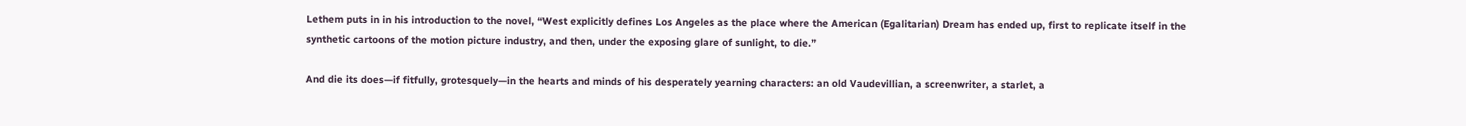Lethem puts in in his introduction to the novel, “West explicitly defines Los Angeles as the place where the American (Egalitarian) Dream has ended up, first to replicate itself in the synthetic cartoons of the motion picture industry, and then, under the exposing glare of sunlight, to die.”

And die its does—if fitfully, grotesquely—in the hearts and minds of his desperately yearning characters: an old Vaudevillian, a screenwriter, a starlet, a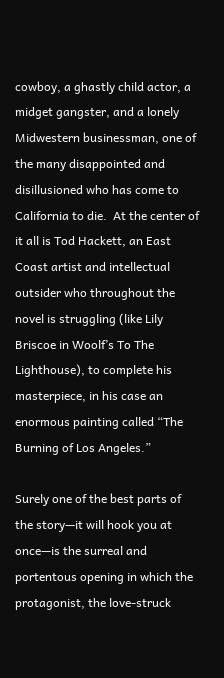cowboy, a ghastly child actor, a midget gangster, and a lonely Midwestern businessman, one of the many disappointed and disillusioned who has come to California to die.  At the center of it all is Tod Hackett, an East Coast artist and intellectual outsider who throughout the novel is struggling (like Lily Briscoe in Woolf’s To The Lighthouse), to complete his masterpiece, in his case an enormous painting called “The Burning of Los Angeles.”

Surely one of the best parts of the story—it will hook you at once—is the surreal and portentous opening in which the protagonist, the love-struck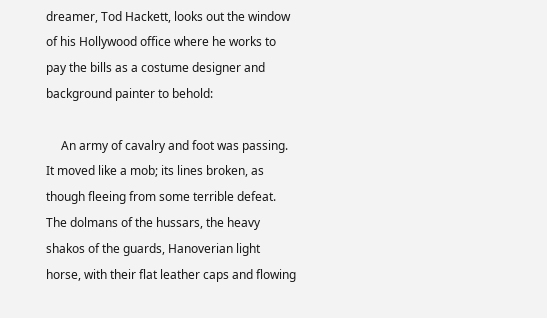dreamer, Tod Hackett, looks out the window of his Hollywood office where he works to pay the bills as a costume designer and background painter to behold:

     An army of cavalry and foot was passing.  It moved like a mob; its lines broken, as though fleeing from some terrible defeat. The dolmans of the hussars, the heavy shakos of the guards, Hanoverian light horse, with their flat leather caps and flowing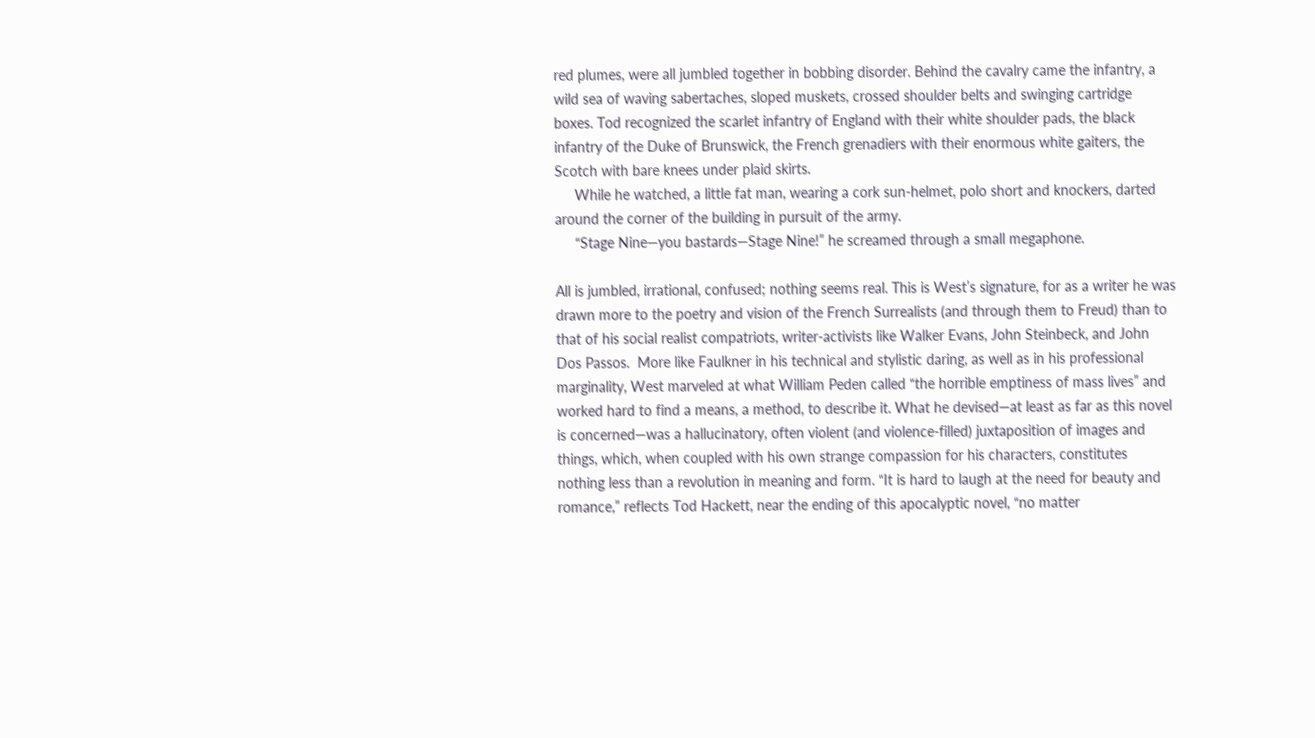red plumes, were all jumbled together in bobbing disorder. Behind the cavalry came the infantry, a wild sea of waving sabertaches, sloped muskets, crossed shoulder belts and swinging cartridge boxes. Tod recognized the scarlet infantry of England with their white shoulder pads, the black infantry of the Duke of Brunswick, the French grenadiers with their enormous white gaiters, the Scotch with bare knees under plaid skirts.
     While he watched, a little fat man, wearing a cork sun-helmet, polo short and knockers, darted around the corner of the building in pursuit of the army.
     “Stage Nine—you bastards—Stage Nine!” he screamed through a small megaphone.

All is jumbled, irrational, confused; nothing seems real. This is West’s signature, for as a writer he was drawn more to the poetry and vision of the French Surrealists (and through them to Freud) than to that of his social realist compatriots, writer-activists like Walker Evans, John Steinbeck, and John Dos Passos.  More like Faulkner in his technical and stylistic daring, as well as in his professional marginality, West marveled at what William Peden called “the horrible emptiness of mass lives” and worked hard to find a means, a method, to describe it. What he devised—at least as far as this novel is concerned—was a hallucinatory, often violent (and violence-filled) juxtaposition of images and things, which, when coupled with his own strange compassion for his characters, constitutes nothing less than a revolution in meaning and form. “It is hard to laugh at the need for beauty and romance,” reflects Tod Hackett, near the ending of this apocalyptic novel, “no matter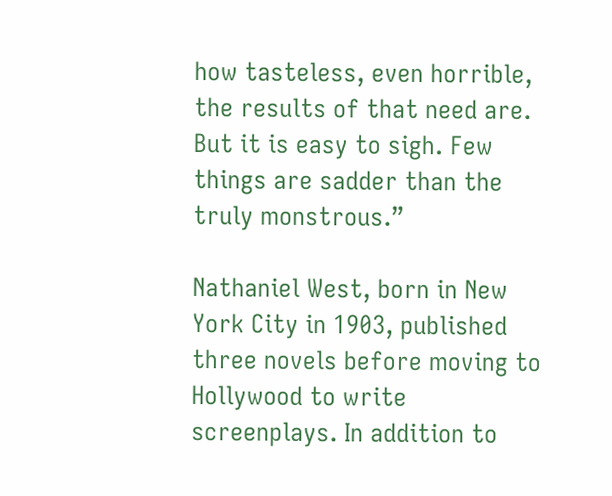how tasteless, even horrible, the results of that need are. But it is easy to sigh. Few things are sadder than the truly monstrous.”

Nathaniel West, born in New York City in 1903, published three novels before moving to Hollywood to write screenplays. In addition to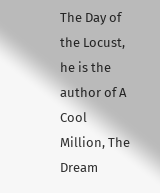The Day of the Locust, he is the author of A Cool Million, The Dream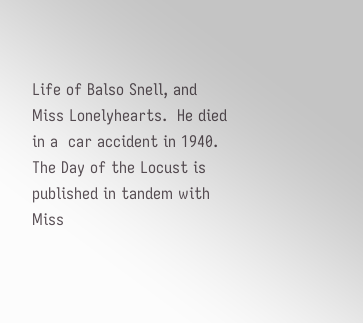Life of Balso Snell, and Miss Lonelyhearts.  He died in a  car accident in 1940.  The Day of the Locust is published in tandem with Miss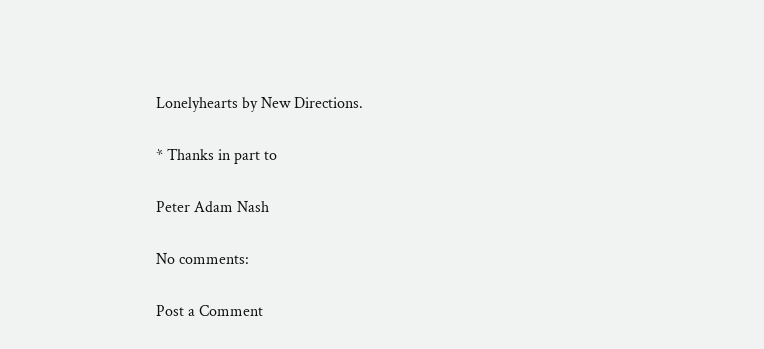Lonelyhearts by New Directions.

* Thanks in part to

Peter Adam Nash

No comments:

Post a Comment